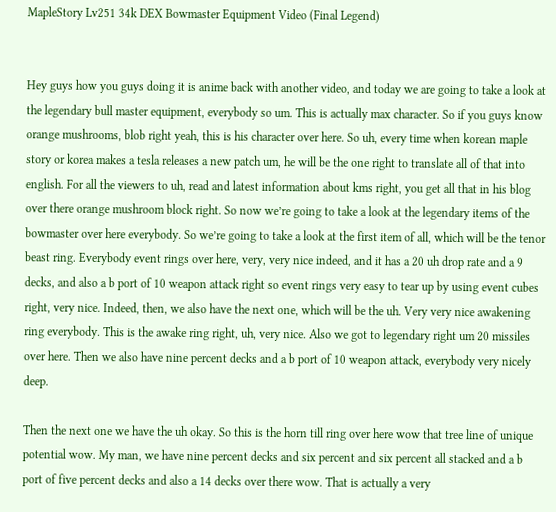MapleStory Lv251 34k DEX Bowmaster Equipment Video (Final Legend)


Hey guys how you guys doing it is anime back with another video, and today we are going to take a look at the legendary bull master equipment, everybody so um. This is actually max character. So if you guys know orange mushrooms, blob right yeah, this is his character over here. So uh, every time when korean maple story or korea makes a tesla releases a new patch um, he will be the one right to translate all of that into english. For all the viewers to uh, read and latest information about kms right, you get all that in his blog over there orange mushroom block right. So now we’re going to take a look at the legendary items of the bowmaster over here everybody. So we’re going to take a look at the first item of all, which will be the tenor beast ring. Everybody event rings over here, very, very nice indeed, and it has a 20 uh drop rate and a 9 decks, and also a b port of 10 weapon attack right so event rings very easy to tear up by using event cubes right, very nice. Indeed, then, we also have the next one, which will be the uh. Very very nice awakening ring everybody. This is the awake ring right, uh, very nice. Also we got to legendary right um 20 missiles over here. Then we also have nine percent decks and a b port of 10 weapon attack, everybody very nicely deep.

Then the next one we have the uh okay. So this is the horn till ring over here wow that tree line of unique potential wow. My man, we have nine percent decks and six percent and six percent all stacked and a b port of five percent decks and also a 14 decks over there wow. That is actually a very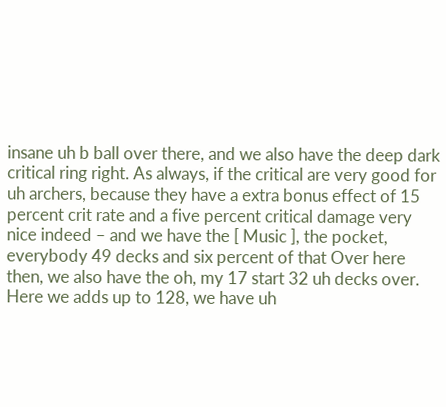insane uh b ball over there, and we also have the deep dark critical ring right. As always, if the critical are very good for uh archers, because they have a extra bonus effect of 15 percent crit rate and a five percent critical damage very nice indeed – and we have the [ Music ], the pocket, everybody 49 decks and six percent of that Over here then, we also have the oh, my 17 start 32 uh decks over. Here we adds up to 128, we have uh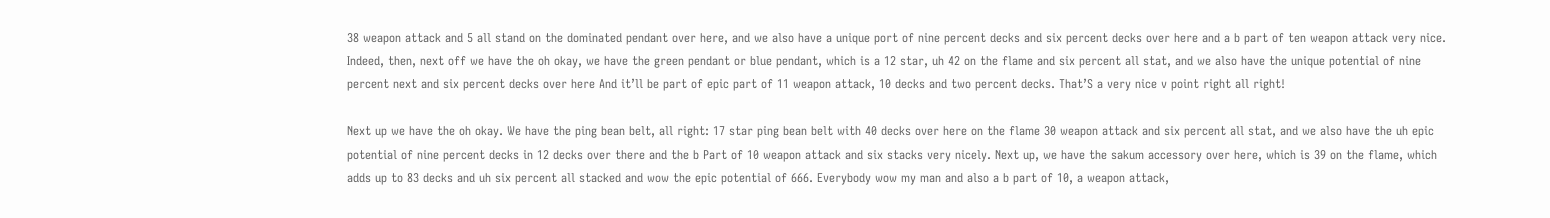38 weapon attack and 5 all stand on the dominated pendant over here, and we also have a unique port of nine percent decks and six percent decks over here and a b part of ten weapon attack very nice. Indeed, then, next off we have the oh okay, we have the green pendant or blue pendant, which is a 12 star, uh 42 on the flame and six percent all stat, and we also have the unique potential of nine percent next and six percent decks over here And it’ll be part of epic part of 11 weapon attack, 10 decks and two percent decks. That’S a very nice v point right all right!

Next up we have the oh okay. We have the ping bean belt, all right: 17 star ping bean belt with 40 decks over here on the flame 30 weapon attack and six percent all stat, and we also have the uh epic potential of nine percent decks in 12 decks over there and the b Part of 10 weapon attack and six stacks very nicely. Next up, we have the sakum accessory over here, which is 39 on the flame, which adds up to 83 decks and uh six percent all stacked and wow the epic potential of 666. Everybody wow my man and also a b part of 10, a weapon attack,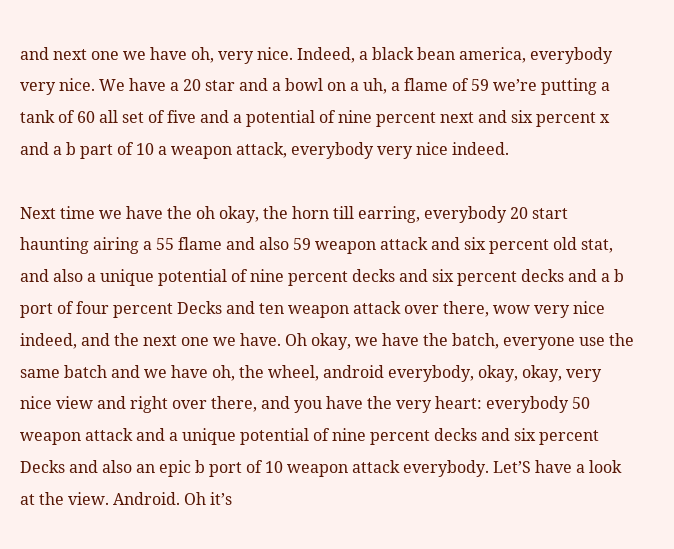and next one we have oh, very nice. Indeed, a black bean america, everybody very nice. We have a 20 star and a bowl on a uh, a flame of 59 we’re putting a tank of 60 all set of five and a potential of nine percent next and six percent x and a b part of 10 a weapon attack, everybody very nice indeed.

Next time we have the oh okay, the horn till earring, everybody 20 start haunting airing a 55 flame and also 59 weapon attack and six percent old stat, and also a unique potential of nine percent decks and six percent decks and a b port of four percent Decks and ten weapon attack over there, wow very nice indeed, and the next one we have. Oh okay, we have the batch, everyone use the same batch and we have oh, the wheel, android everybody, okay, okay, very nice view and right over there, and you have the very heart: everybody 50 weapon attack and a unique potential of nine percent decks and six percent Decks and also an epic b port of 10 weapon attack everybody. Let’S have a look at the view. Android. Oh it’s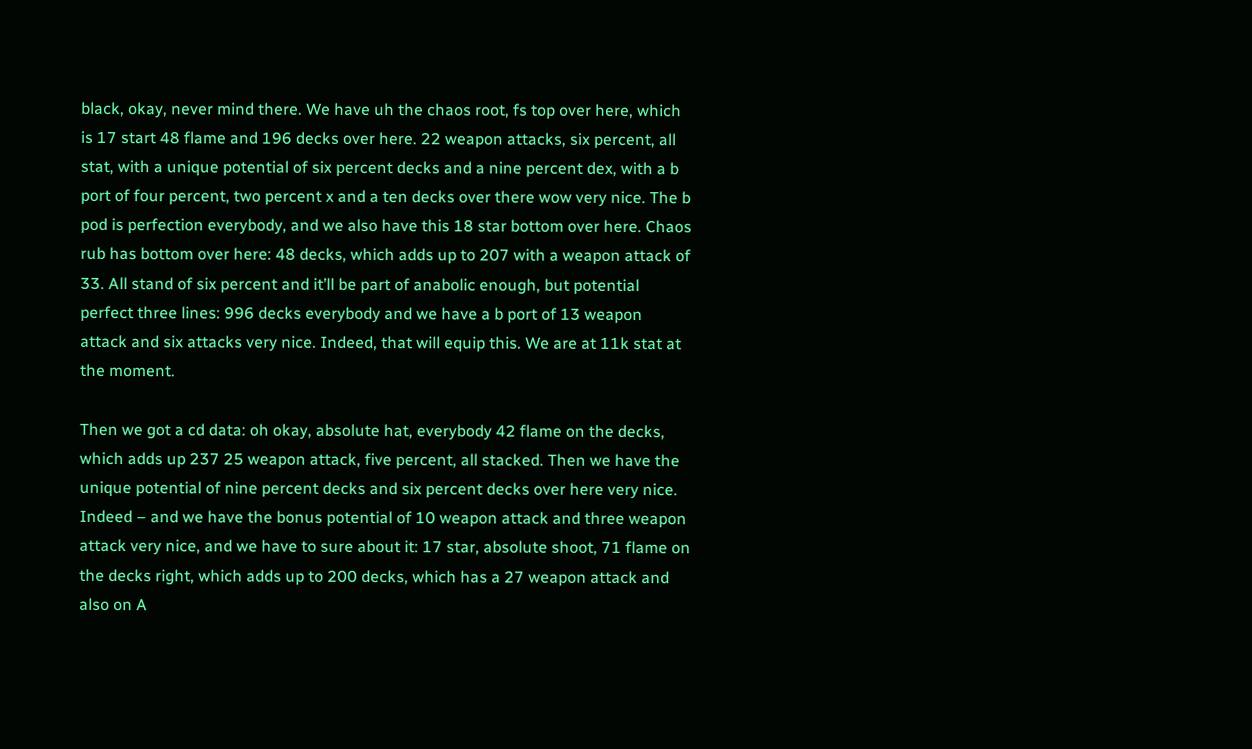black, okay, never mind there. We have uh the chaos root, fs top over here, which is 17 start 48 flame and 196 decks over here. 22 weapon attacks, six percent, all stat, with a unique potential of six percent decks and a nine percent dex, with a b port of four percent, two percent x and a ten decks over there wow very nice. The b pod is perfection everybody, and we also have this 18 star bottom over here. Chaos rub has bottom over here: 48 decks, which adds up to 207 with a weapon attack of 33. All stand of six percent and it’ll be part of anabolic enough, but potential perfect three lines: 996 decks everybody and we have a b port of 13 weapon attack and six attacks very nice. Indeed, that will equip this. We are at 11k stat at the moment.

Then we got a cd data: oh okay, absolute hat, everybody 42 flame on the decks, which adds up 237 25 weapon attack, five percent, all stacked. Then we have the unique potential of nine percent decks and six percent decks over here very nice. Indeed – and we have the bonus potential of 10 weapon attack and three weapon attack very nice, and we have to sure about it: 17 star, absolute shoot, 71 flame on the decks right, which adds up to 200 decks, which has a 27 weapon attack and also on A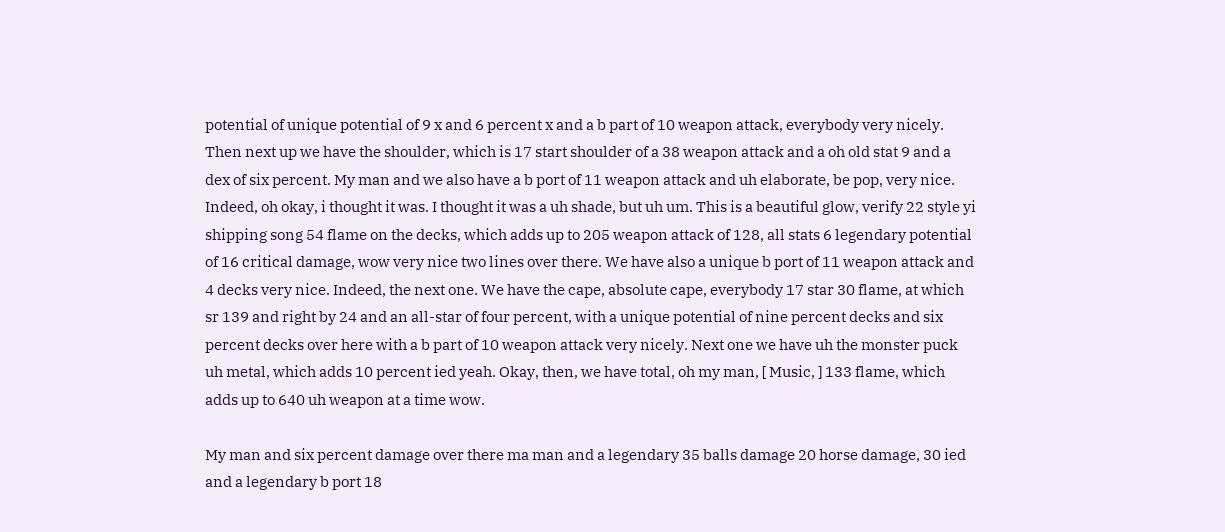potential of unique potential of 9 x and 6 percent x and a b part of 10 weapon attack, everybody very nicely. Then next up we have the shoulder, which is 17 start shoulder of a 38 weapon attack and a oh old stat 9 and a dex of six percent. My man and we also have a b port of 11 weapon attack and uh elaborate, be pop, very nice. Indeed, oh okay, i thought it was. I thought it was a uh shade, but uh um. This is a beautiful glow, verify 22 style yi shipping song 54 flame on the decks, which adds up to 205 weapon attack of 128, all stats 6 legendary potential of 16 critical damage, wow very nice two lines over there. We have also a unique b port of 11 weapon attack and 4 decks very nice. Indeed, the next one. We have the cape, absolute cape, everybody 17 star 30 flame, at which sr 139 and right by 24 and an all-star of four percent, with a unique potential of nine percent decks and six percent decks over here with a b part of 10 weapon attack very nicely. Next one we have uh the monster puck uh metal, which adds 10 percent ied yeah. Okay, then, we have total, oh my man, [ Music, ] 133 flame, which adds up to 640 uh weapon at a time wow.

My man and six percent damage over there ma man and a legendary 35 balls damage 20 horse damage, 30 ied and a legendary b port 18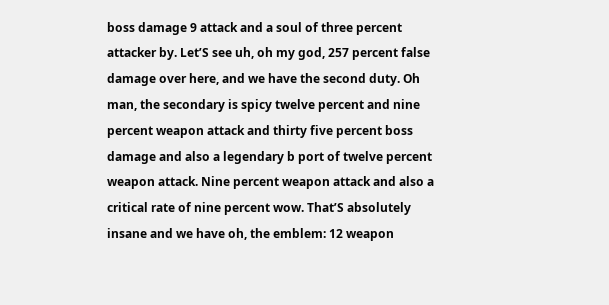boss damage 9 attack and a soul of three percent attacker by. Let’S see uh, oh my god, 257 percent false damage over here, and we have the second duty. Oh man, the secondary is spicy twelve percent and nine percent weapon attack and thirty five percent boss damage and also a legendary b port of twelve percent weapon attack. Nine percent weapon attack and also a critical rate of nine percent wow. That’S absolutely insane and we have oh, the emblem: 12 weapon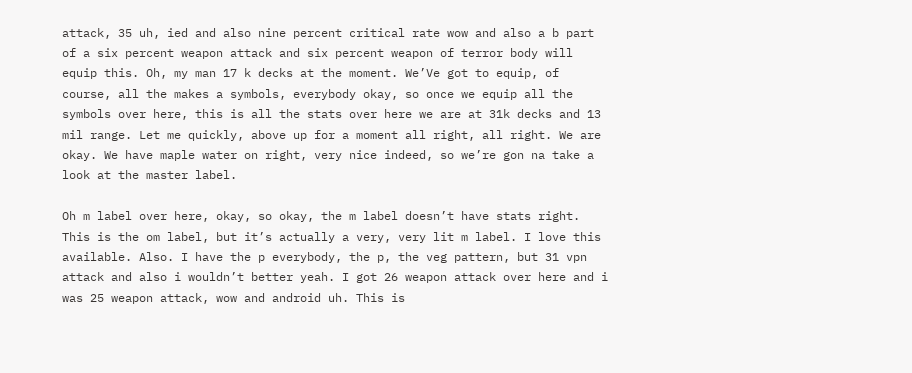attack, 35 uh, ied and also nine percent critical rate wow and also a b part of a six percent weapon attack and six percent weapon of terror body will equip this. Oh, my man 17 k decks at the moment. We’Ve got to equip, of course, all the makes a symbols, everybody okay, so once we equip all the symbols over here, this is all the stats over here we are at 31k decks and 13 mil range. Let me quickly, above up for a moment all right, all right. We are okay. We have maple water on right, very nice indeed, so we’re gon na take a look at the master label.

Oh m label over here, okay, so okay, the m label doesn’t have stats right. This is the om label, but it’s actually a very, very lit m label. I love this available. Also. I have the p everybody, the p, the veg pattern, but 31 vpn attack and also i wouldn’t better yeah. I got 26 weapon attack over here and i was 25 weapon attack, wow and android uh. This is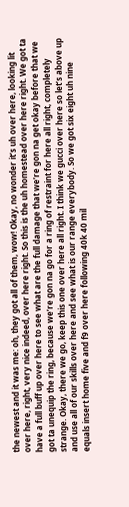the newest and it was me: oh, they got all of them, wow! Okay, no wonder it’s uh over here, looking lit over here, right, very nice indeed, over here right. So this is the uh homestead over here right. We got ta have a full buff up over here to see what are the full damage that we’re gon na get okay before that we got ta unequip the ring, because we’re gon na go for a ring of restraint for here all right, completely strange. Okay, there we go, keep this one over here all right. I think we gucci over here so let’s above up and use all of our skills over here and see what is our range everybody. So we got six eight uh nine equals insert home five and f9 over here following 40k 40 mil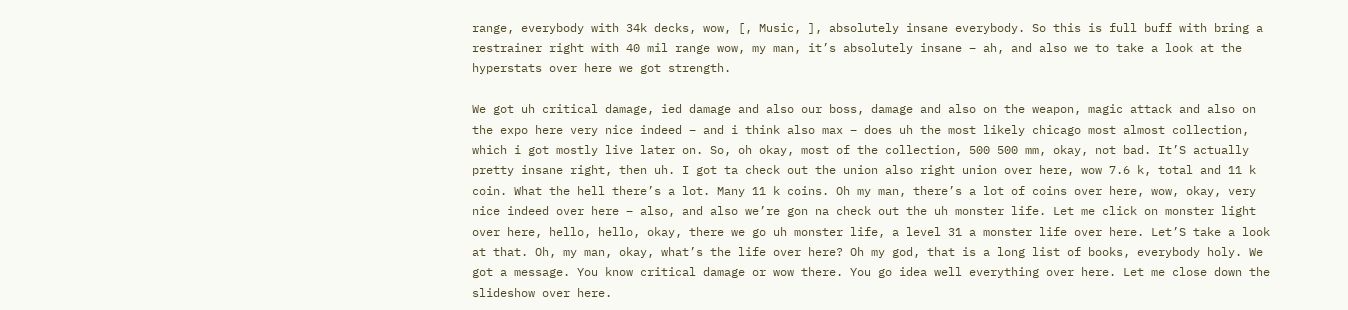range, everybody with 34k decks, wow, [, Music, ], absolutely insane everybody. So this is full buff with bring a restrainer right with 40 mil range wow, my man, it’s absolutely insane – ah, and also we to take a look at the hyperstats over here we got strength.

We got uh critical damage, ied damage and also our boss, damage and also on the weapon, magic attack and also on the expo here very nice indeed – and i think also max – does uh the most likely chicago most almost collection, which i got mostly live later on. So, oh okay, most of the collection, 500 500 mm, okay, not bad. It’S actually pretty insane right, then uh. I got ta check out the union also right union over here, wow 7.6 k, total and 11 k coin. What the hell there’s a lot. Many 11 k coins. Oh my man, there’s a lot of coins over here, wow, okay, very nice indeed over here – also, and also we’re gon na check out the uh monster life. Let me click on monster light over here, hello, hello, okay, there we go uh monster life, a level 31 a monster life over here. Let’S take a look at that. Oh, my man, okay, what’s the life over here? Oh my god, that is a long list of books, everybody holy. We got a message. You know critical damage or wow there. You go idea well everything over here. Let me close down the slideshow over here.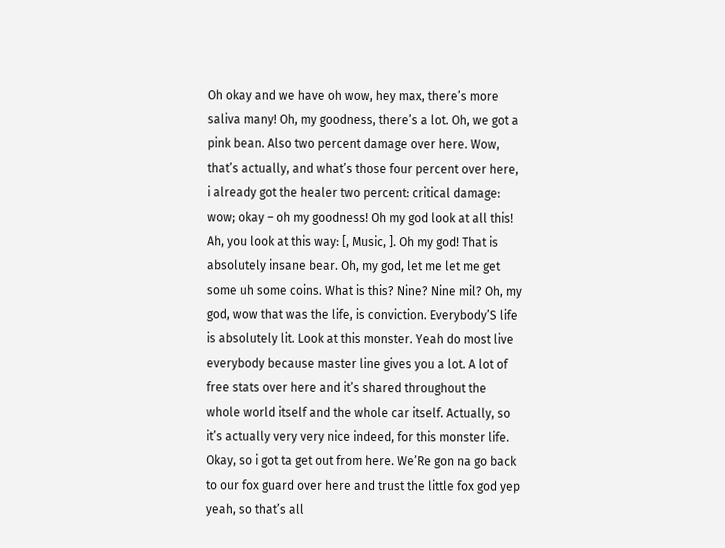Oh okay and we have oh wow, hey max, there’s more saliva many! Oh, my goodness, there’s a lot. Oh, we got a pink bean. Also two percent damage over here. Wow, that’s actually, and what’s those four percent over here, i already got the healer two percent: critical damage: wow; okay – oh my goodness! Oh my god look at all this! Ah, you look at this way: [, Music, ]. Oh my god! That is absolutely insane bear. Oh, my god, let me let me get some uh some coins. What is this? Nine? Nine mil? Oh, my god, wow that was the life, is conviction. Everybody’S life is absolutely lit. Look at this monster. Yeah do most live everybody because master line gives you a lot. A lot of free stats over here and it’s shared throughout the whole world itself and the whole car itself. Actually, so it’s actually very very nice indeed, for this monster life. Okay, so i got ta get out from here. We’Re gon na go back to our fox guard over here and trust the little fox god yep yeah, so that’s all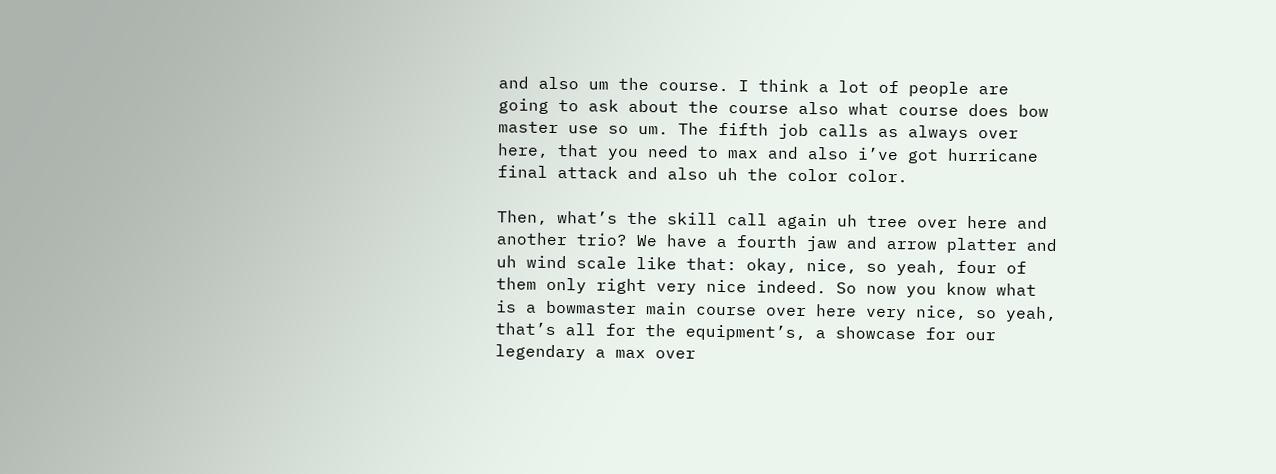and also um the course. I think a lot of people are going to ask about the course also what course does bow master use so um. The fifth job calls as always over here, that you need to max and also i’ve got hurricane final attack and also uh the color color.

Then, what’s the skill call again uh tree over here and another trio? We have a fourth jaw and arrow platter and uh wind scale like that: okay, nice, so yeah, four of them only right very nice indeed. So now you know what is a bowmaster main course over here very nice, so yeah, that’s all for the equipment’s, a showcase for our legendary a max over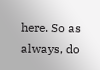here. So as always, do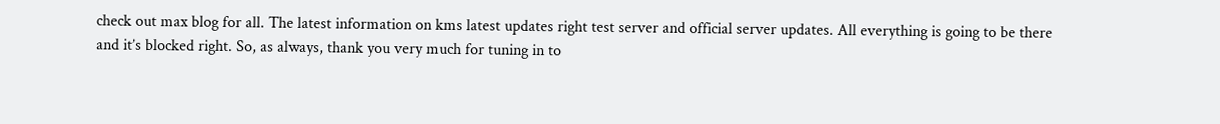check out max blog for all. The latest information on kms latest updates right test server and official server updates. All everything is going to be there and it’s blocked right. So, as always, thank you very much for tuning in to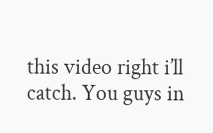this video right i’ll catch. You guys in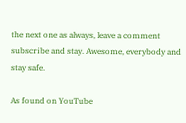the next one as always, leave a comment subscribe and stay. Awesome, everybody and stay safe.

As found on YouTube